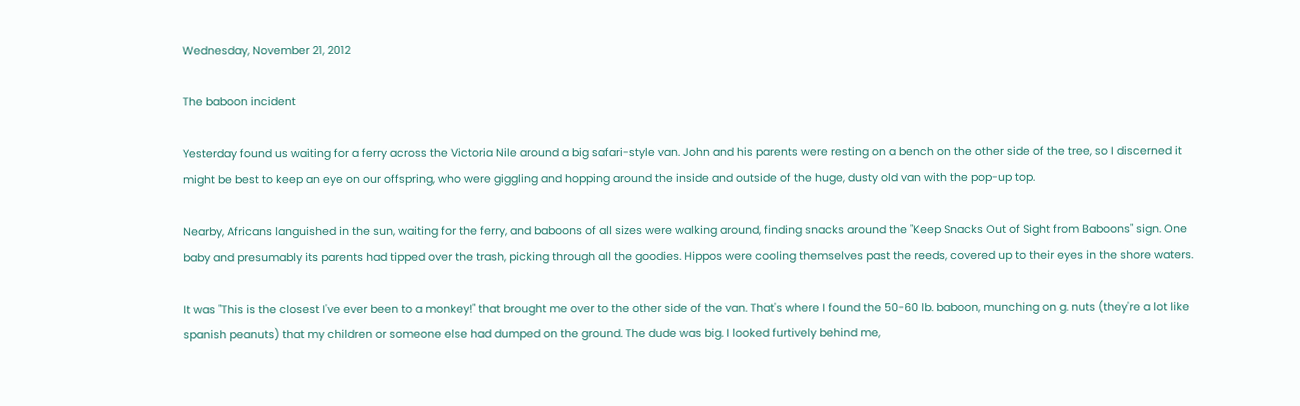Wednesday, November 21, 2012

The baboon incident

Yesterday found us waiting for a ferry across the Victoria Nile around a big safari-style van. John and his parents were resting on a bench on the other side of the tree, so I discerned it might be best to keep an eye on our offspring, who were giggling and hopping around the inside and outside of the huge, dusty old van with the pop-up top.

Nearby, Africans languished in the sun, waiting for the ferry, and baboons of all sizes were walking around, finding snacks around the "Keep Snacks Out of Sight from Baboons" sign. One baby and presumably its parents had tipped over the trash, picking through all the goodies. Hippos were cooling themselves past the reeds, covered up to their eyes in the shore waters.

It was "This is the closest I've ever been to a monkey!" that brought me over to the other side of the van. That's where I found the 50-60 lb. baboon, munching on g. nuts (they're a lot like spanish peanuts) that my children or someone else had dumped on the ground. The dude was big. I looked furtively behind me,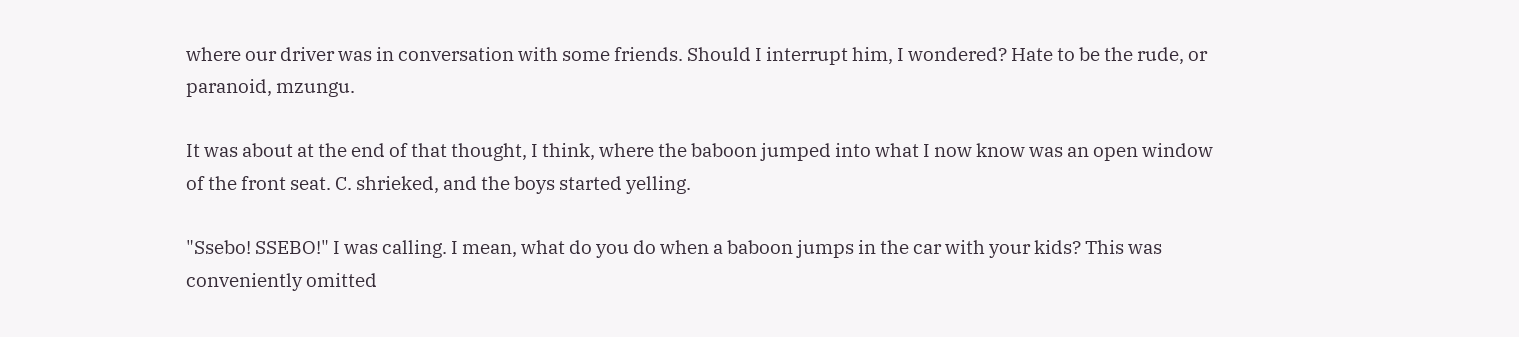where our driver was in conversation with some friends. Should I interrupt him, I wondered? Hate to be the rude, or paranoid, mzungu.

It was about at the end of that thought, I think, where the baboon jumped into what I now know was an open window of the front seat. C. shrieked, and the boys started yelling.

"Ssebo! SSEBO!" I was calling. I mean, what do you do when a baboon jumps in the car with your kids? This was conveniently omitted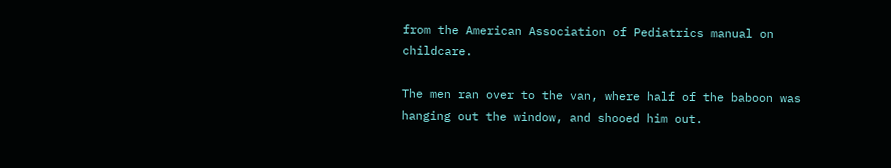from the American Association of Pediatrics manual on childcare.

The men ran over to the van, where half of the baboon was hanging out the window, and shooed him out.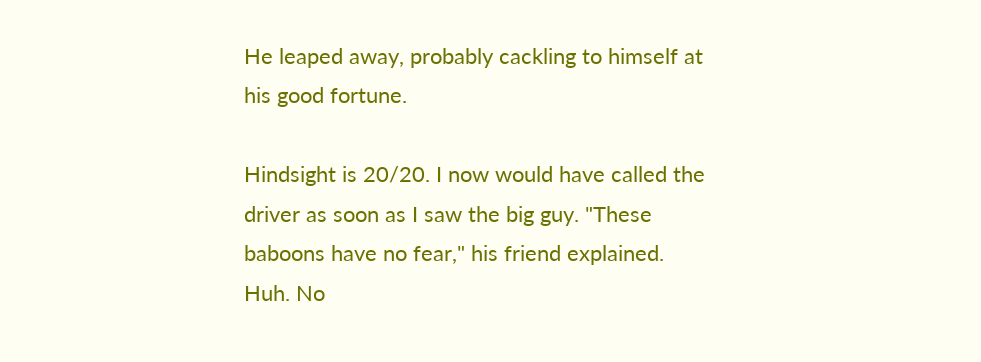He leaped away, probably cackling to himself at his good fortune.

Hindsight is 20/20. I now would have called the driver as soon as I saw the big guy. "These baboons have no fear," his friend explained. Huh. No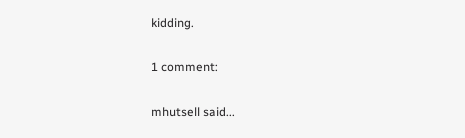kidding.

1 comment:

mhutsell said...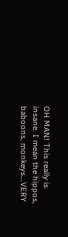OH MAN! This really is insane. I mean the hippos, baboons, monkeys...VERY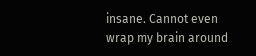insane. Cannot even wrap my brain around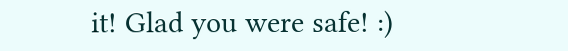it! Glad you were safe! :)